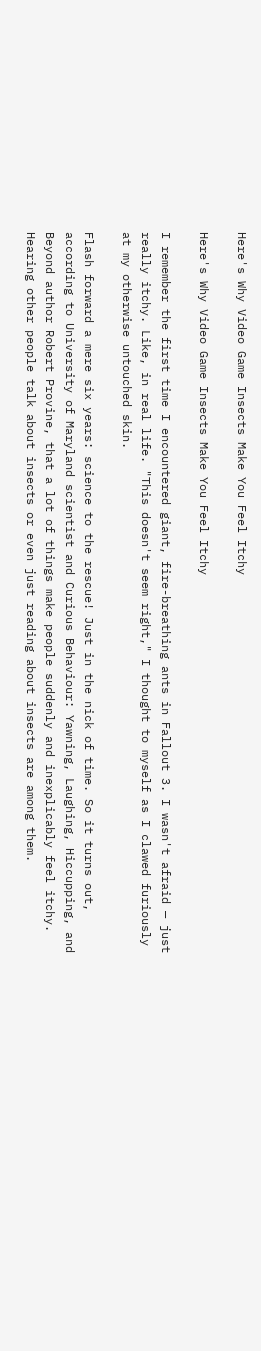Here's Why Video Game Insects Make You Feel Itchy

Here's Why Video Game Insects Make You Feel Itchy

I remember the first time I encountered giant, fire-breathing ants in Fallout 3. I wasn't afraid — just really itchy. Like, in real life. "This doesn't seem right," I thought to myself as I clawed furiously at my otherwise untouched skin.

Flash forward a mere six years: science to the rescue! Just in the nick of time. So it turns out, according to University of Maryland scientist and Curious Behaviour: Yawning, Laughing, Hiccupping, and Beyond author Robert Provine, that a lot of things make people suddenly and inexplicably feel itchy. Hearing other people talk about insects or even just reading about insects are among them.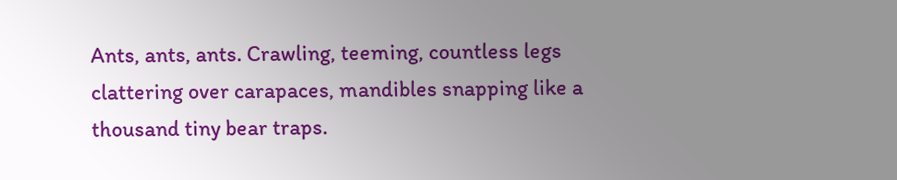Ants, ants, ants. Crawling, teeming, countless legs clattering over carapaces, mandibles snapping like a thousand tiny bear traps.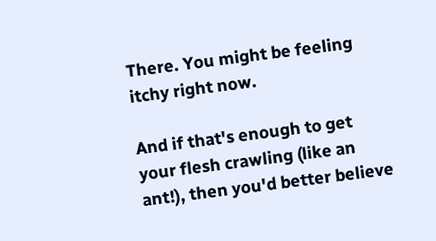There. You might be feeling itchy right now.

And if that's enough to get your flesh crawling (like an ant!), then you'd better believe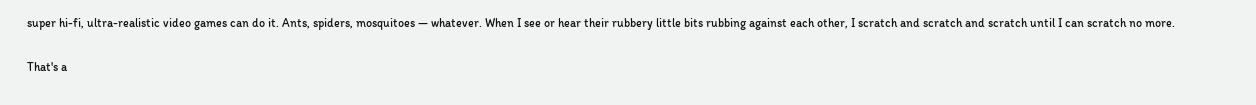super hi-fi, ultra-realistic video games can do it. Ants, spiders, mosquitoes — whatever. When I see or hear their rubbery little bits rubbing against each other, I scratch and scratch and scratch until I can scratch no more.

That's a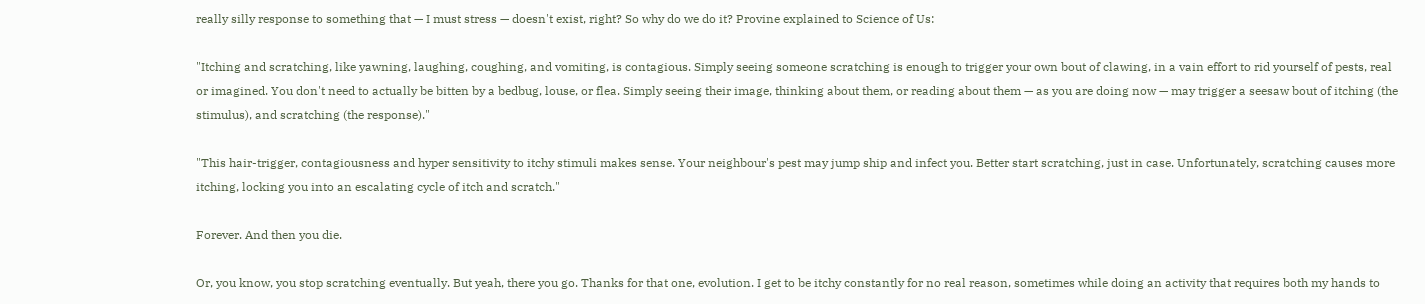really silly response to something that — I must stress — doesn't exist, right? So why do we do it? Provine explained to Science of Us:

"Itching and scratching, like yawning, laughing, coughing, and vomiting, is contagious. Simply seeing someone scratching is enough to trigger your own bout of clawing, in a vain effort to rid yourself of pests, real or imagined. You don't need to actually be bitten by a bedbug, louse, or flea. Simply seeing their image, thinking about them, or reading about them — as you are doing now — may trigger a seesaw bout of itching (the stimulus), and scratching (the response)."

"This hair-trigger, contagiousness and hyper sensitivity to itchy stimuli makes sense. Your neighbour's pest may jump ship and infect you. Better start scratching, just in case. Unfortunately, scratching causes more itching, locking you into an escalating cycle of itch and scratch."

Forever. And then you die.

Or, you know, you stop scratching eventually. But yeah, there you go. Thanks for that one, evolution. I get to be itchy constantly for no real reason, sometimes while doing an activity that requires both my hands to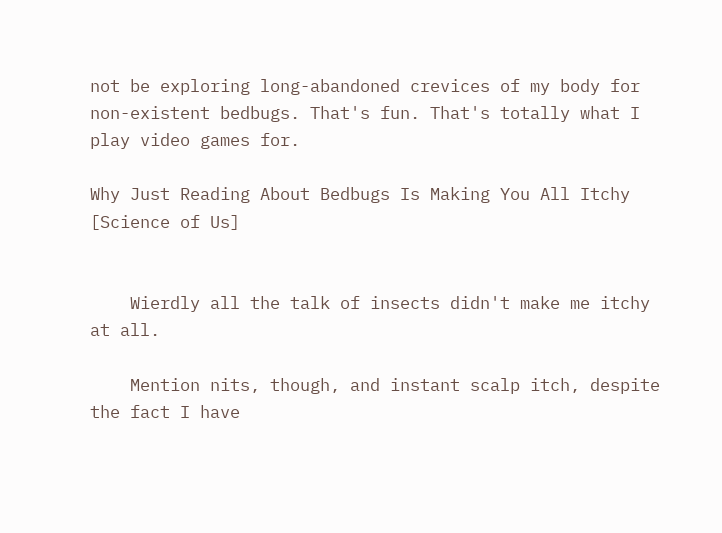not be exploring long-abandoned crevices of my body for non-existent bedbugs. That's fun. That's totally what I play video games for.

Why Just Reading About Bedbugs Is Making You All Itchy [Science of Us]


    Wierdly all the talk of insects didn't make me itchy at all.

    Mention nits, though, and instant scalp itch, despite the fact I have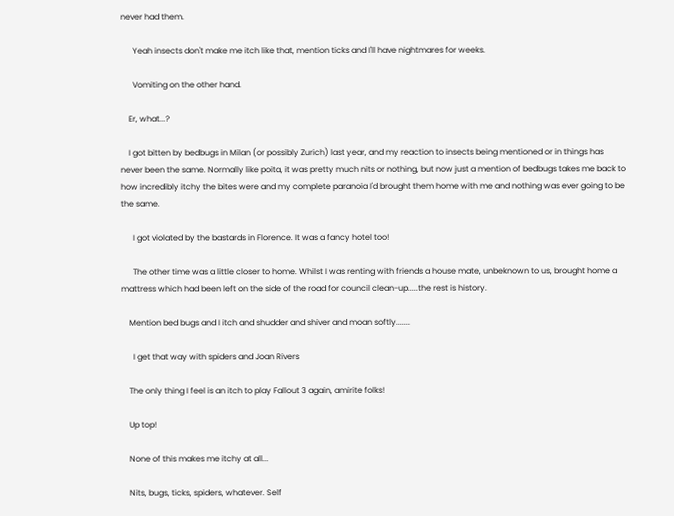never had them.

      Yeah insects don't make me itch like that, mention ticks and I'll have nightmares for weeks.

      Vomiting on the other hand.

    Er, what...?

    I got bitten by bedbugs in Milan (or possibly Zurich) last year, and my reaction to insects being mentioned or in things has never been the same. Normally like poita, it was pretty much nits or nothing, but now just a mention of bedbugs takes me back to how incredibly itchy the bites were and my complete paranoia I'd brought them home with me and nothing was ever going to be the same.

      I got violated by the bastards in Florence. It was a fancy hotel too!

      The other time was a little closer to home. Whilst I was renting with friends a house mate, unbeknown to us, brought home a mattress which had been left on the side of the road for council clean-up.....the rest is history.

    Mention bed bugs and I itch and shudder and shiver and moan softly.......

      I get that way with spiders and Joan Rivers

    The only thing I feel is an itch to play Fallout 3 again, amirite folks!

    Up top!

    None of this makes me itchy at all...

    Nits, bugs, ticks, spiders, whatever. Self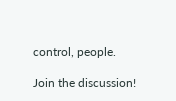control, people.

Join the discussion!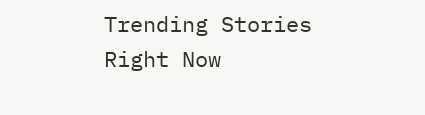Trending Stories Right Now